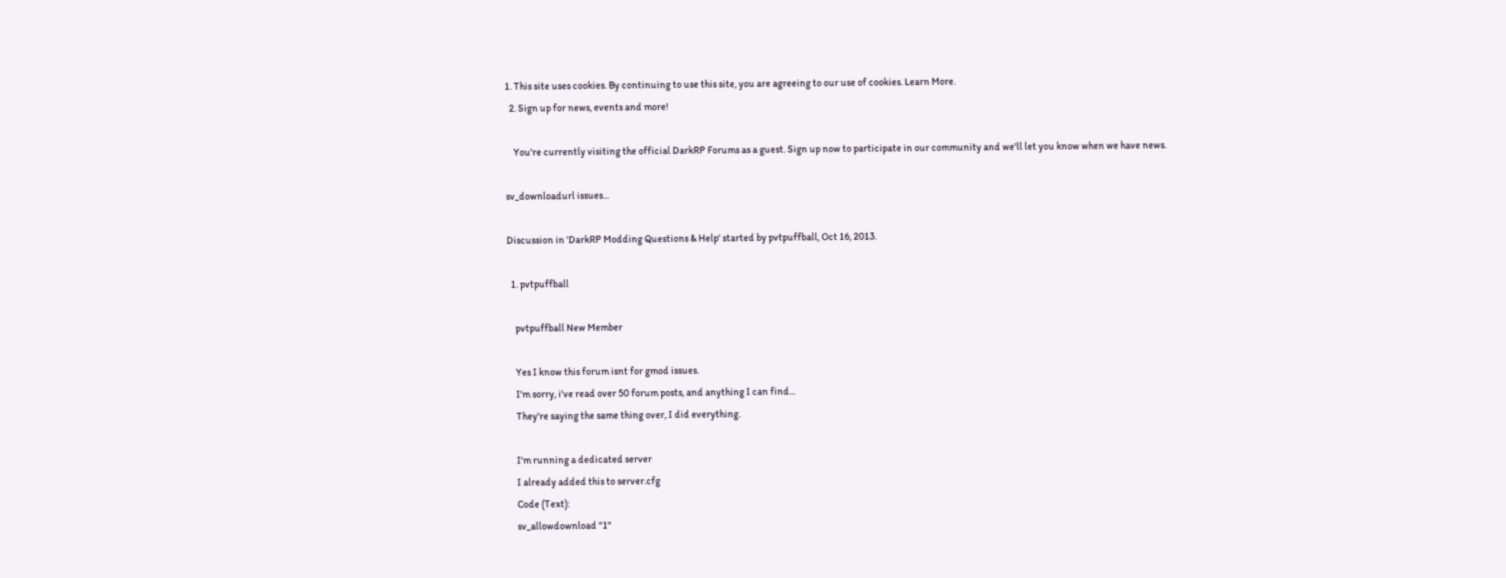1. This site uses cookies. By continuing to use this site, you are agreeing to our use of cookies. Learn More.
  2. Sign up for news, events and more!

    You're currently visiting the official DarkRP Forums as a guest. Sign up now to participate in our community and we'll let you know when we have news.

sv_downloadurl issues...

Discussion in 'DarkRP Modding Questions & Help' started by pvtpuffball, Oct 16, 2013.

  1. pvtpuffball

    pvtpuffball New Member

    Yes I know this forum isnt for gmod issues.
    I'm sorry, i've read over 50 forum posts, and anything I can find...
    They're saying the same thing over, I did everything.

    I'm running a dedicated server
    I already added this to server.cfg
    Code (Text):
    sv_allowdownload "1"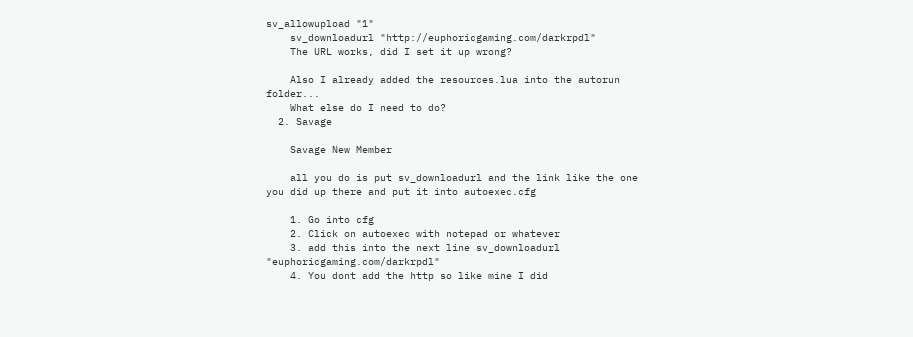sv_allowupload "1"
    sv_downloadurl "http://euphoricgaming.com/darkrpdl"
    The URL works, did I set it up wrong?

    Also I already added the resources.lua into the autorun folder...
    What else do I need to do?
  2. Savage

    Savage New Member

    all you do is put sv_downloadurl and the link like the one you did up there and put it into autoexec.cfg

    1. Go into cfg
    2. Click on autoexec with notepad or whatever
    3. add this into the next line sv_downloadurl "euphoricgaming.com/darkrpdl"
    4. You dont add the http so like mine I did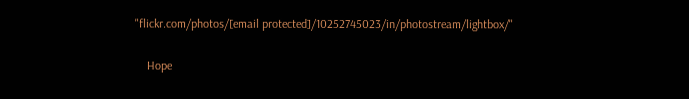"flickr.com/photos/[email protected]/10252745023/in/photostream/lightbox/"

    Hope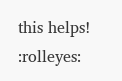this helps! :rolleyes: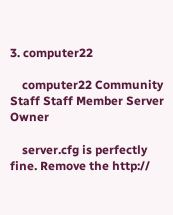3. computer22

    computer22 Community Staff Staff Member Server Owner

    server.cfg is perfectly fine. Remove the http://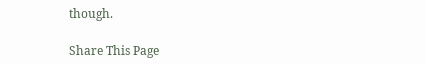though.

Share This Page